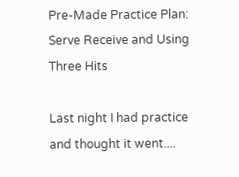Pre-Made Practice Plan: Serve Receive and Using Three Hits

Last night I had practice and thought it went....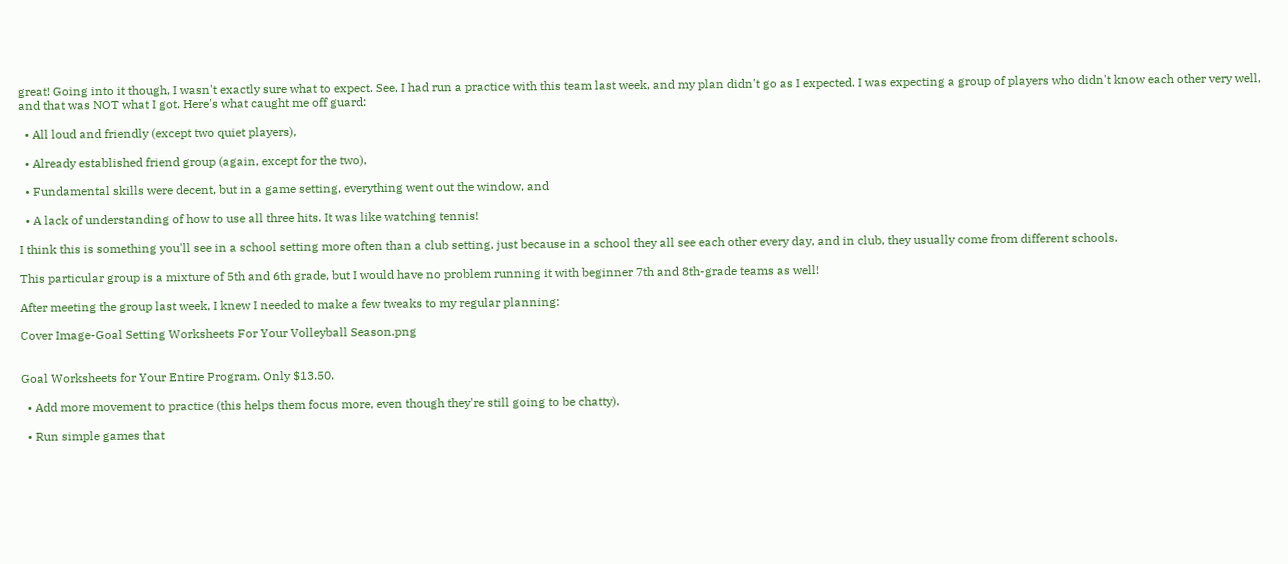great! Going into it though, I wasn't exactly sure what to expect. See, I had run a practice with this team last week, and my plan didn't go as I expected. I was expecting a group of players who didn't know each other very well, and that was NOT what I got. Here's what caught me off guard:

  • All loud and friendly (except two quiet players),

  • Already established friend group (again, except for the two),

  • Fundamental skills were decent, but in a game setting, everything went out the window, and

  • A lack of understanding of how to use all three hits. It was like watching tennis!

I think this is something you'll see in a school setting more often than a club setting, just because in a school they all see each other every day, and in club, they usually come from different schools.

This particular group is a mixture of 5th and 6th grade, but I would have no problem running it with beginner 7th and 8th-grade teams as well!

After meeting the group last week, I knew I needed to make a few tweaks to my regular planning:

Cover Image-Goal Setting Worksheets For Your Volleyball Season.png


Goal Worksheets for Your Entire Program. Only $13.50.

  • Add more movement to practice (this helps them focus more, even though they're still going to be chatty).

  • Run simple games that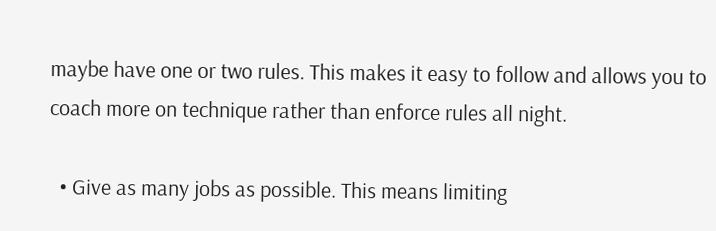maybe have one or two rules. This makes it easy to follow and allows you to coach more on technique rather than enforce rules all night.

  • Give as many jobs as possible. This means limiting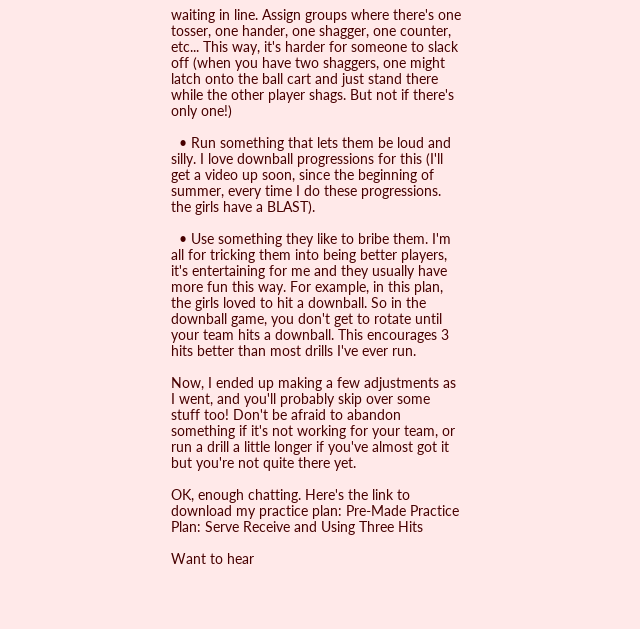waiting in line. Assign groups where there's one tosser, one hander, one shagger, one counter, etc... This way, it's harder for someone to slack off (when you have two shaggers, one might latch onto the ball cart and just stand there while the other player shags. But not if there's only one!)

  • Run something that lets them be loud and silly. I love downball progressions for this (I'll get a video up soon, since the beginning of summer, every time I do these progressions. the girls have a BLAST).

  • Use something they like to bribe them. I'm all for tricking them into being better players, it's entertaining for me and they usually have more fun this way. For example, in this plan, the girls loved to hit a downball. So in the downball game, you don't get to rotate until your team hits a downball. This encourages 3 hits better than most drills I've ever run.

Now, I ended up making a few adjustments as I went, and you'll probably skip over some stuff too! Don't be afraid to abandon something if it's not working for your team, or run a drill a little longer if you've almost got it but you're not quite there yet.

OK, enough chatting. Here's the link to download my practice plan: Pre-Made Practice Plan: Serve Receive and Using Three Hits

Want to hear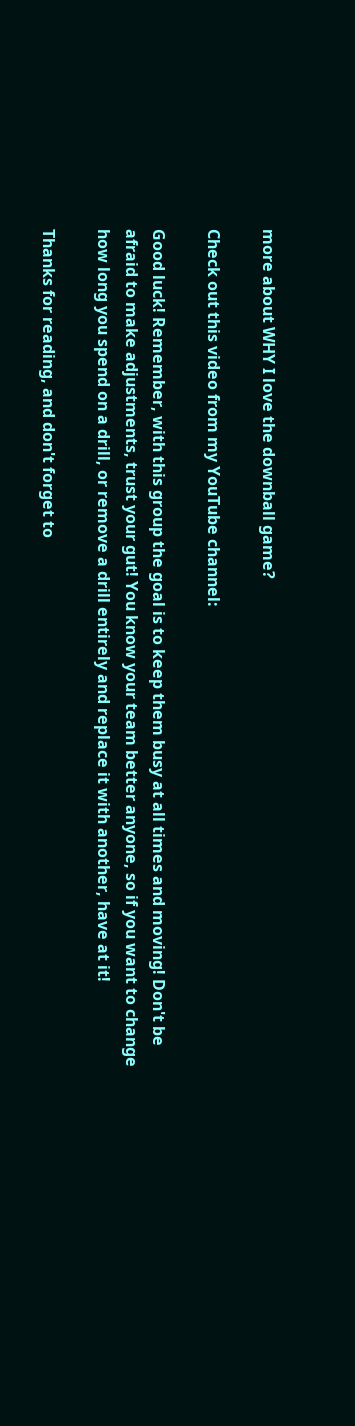more about WHY I love the downball game?

Check out this video from my YouTube channel:

Good luck! Remember, with this group the goal is to keep them busy at all times and moving! Don't be afraid to make adjustments, trust your gut! You know your team better anyone, so if you want to change how long you spend on a drill, or remove a drill entirely and replace it with another, have at it!

Thanks for reading, and don't forget to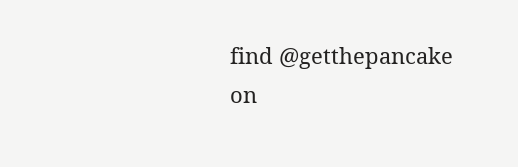find @getthepancake on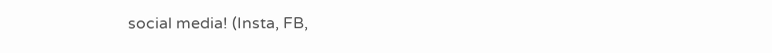social media! (Insta, FB,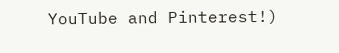YouTube and Pinterest!)